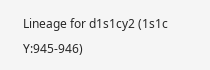Lineage for d1s1cy2 (1s1c Y:945-946)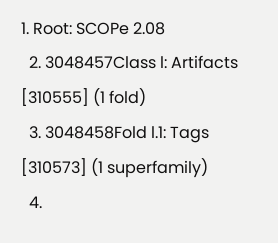1. Root: SCOPe 2.08
  2. 3048457Class l: Artifacts [310555] (1 fold)
  3. 3048458Fold l.1: Tags [310573] (1 superfamily)
  4.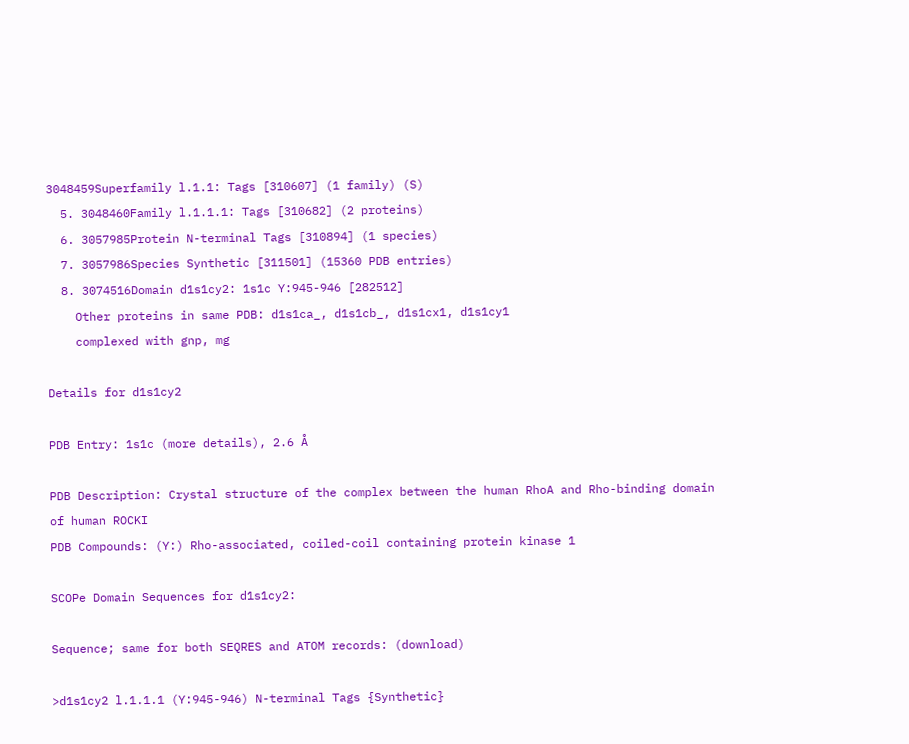3048459Superfamily l.1.1: Tags [310607] (1 family) (S)
  5. 3048460Family l.1.1.1: Tags [310682] (2 proteins)
  6. 3057985Protein N-terminal Tags [310894] (1 species)
  7. 3057986Species Synthetic [311501] (15360 PDB entries)
  8. 3074516Domain d1s1cy2: 1s1c Y:945-946 [282512]
    Other proteins in same PDB: d1s1ca_, d1s1cb_, d1s1cx1, d1s1cy1
    complexed with gnp, mg

Details for d1s1cy2

PDB Entry: 1s1c (more details), 2.6 Å

PDB Description: Crystal structure of the complex between the human RhoA and Rho-binding domain of human ROCKI
PDB Compounds: (Y:) Rho-associated, coiled-coil containing protein kinase 1

SCOPe Domain Sequences for d1s1cy2:

Sequence; same for both SEQRES and ATOM records: (download)

>d1s1cy2 l.1.1.1 (Y:945-946) N-terminal Tags {Synthetic}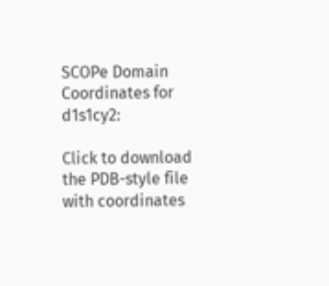SCOPe Domain Coordinates for d1s1cy2:

Click to download the PDB-style file with coordinates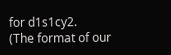for d1s1cy2.
(The format of our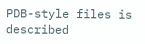PDB-style files is described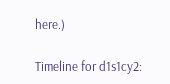here.)

Timeline for d1s1cy2: